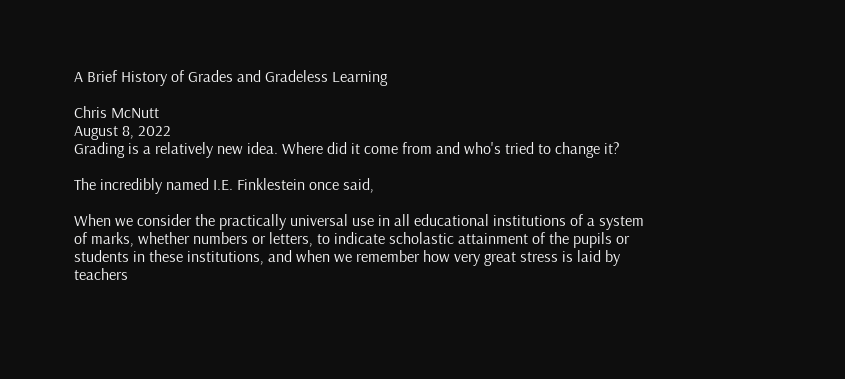A Brief History of Grades and Gradeless Learning

Chris McNutt
August 8, 2022
Grading is a relatively new idea. Where did it come from and who's tried to change it?

The incredibly named I.E. Finklestein once said,

When we consider the practically universal use in all educational institutions of a system of marks, whether numbers or letters, to indicate scholastic attainment of the pupils or students in these institutions, and when we remember how very great stress is laid by teachers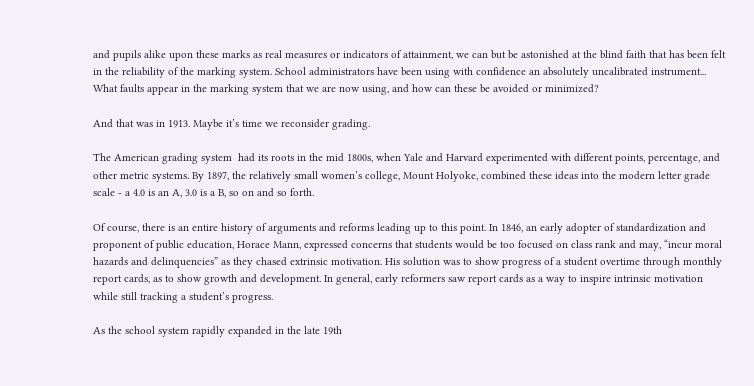and pupils alike upon these marks as real measures or indicators of attainment, we can but be astonished at the blind faith that has been felt in the reliability of the marking system. School administrators have been using with confidence an absolutely uncalibrated instrument... What faults appear in the marking system that we are now using, and how can these be avoided or minimized?

And that was in 1913. Maybe it’s time we reconsider grading.

The American grading system  had its roots in the mid 1800s, when Yale and Harvard experimented with different points, percentage, and other metric systems. By 1897, the relatively small women’s college, Mount Holyoke, combined these ideas into the modern letter grade scale - a 4.0 is an A, 3.0 is a B, so on and so forth.

Of course, there is an entire history of arguments and reforms leading up to this point. In 1846, an early adopter of standardization and proponent of public education, Horace Mann, expressed concerns that students would be too focused on class rank and may, “incur moral hazards and delinquencies” as they chased extrinsic motivation. His solution was to show progress of a student overtime through monthly report cards, as to show growth and development. In general, early reformers saw report cards as a way to inspire intrinsic motivation while still tracking a student’s progress.

As the school system rapidly expanded in the late 19th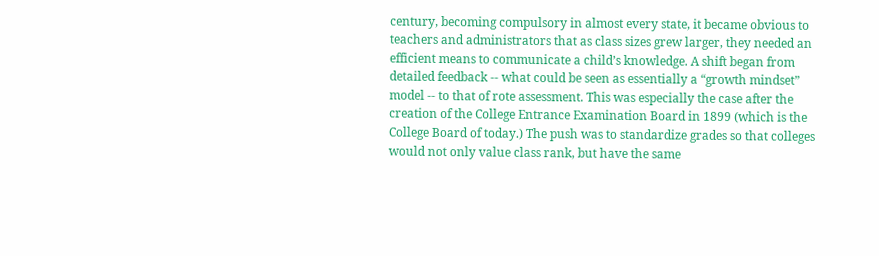century, becoming compulsory in almost every state, it became obvious to teachers and administrators that as class sizes grew larger, they needed an efficient means to communicate a child’s knowledge. A shift began from detailed feedback -- what could be seen as essentially a “growth mindset” model -- to that of rote assessment. This was especially the case after the creation of the College Entrance Examination Board in 1899 (which is the College Board of today.) The push was to standardize grades so that colleges would not only value class rank, but have the same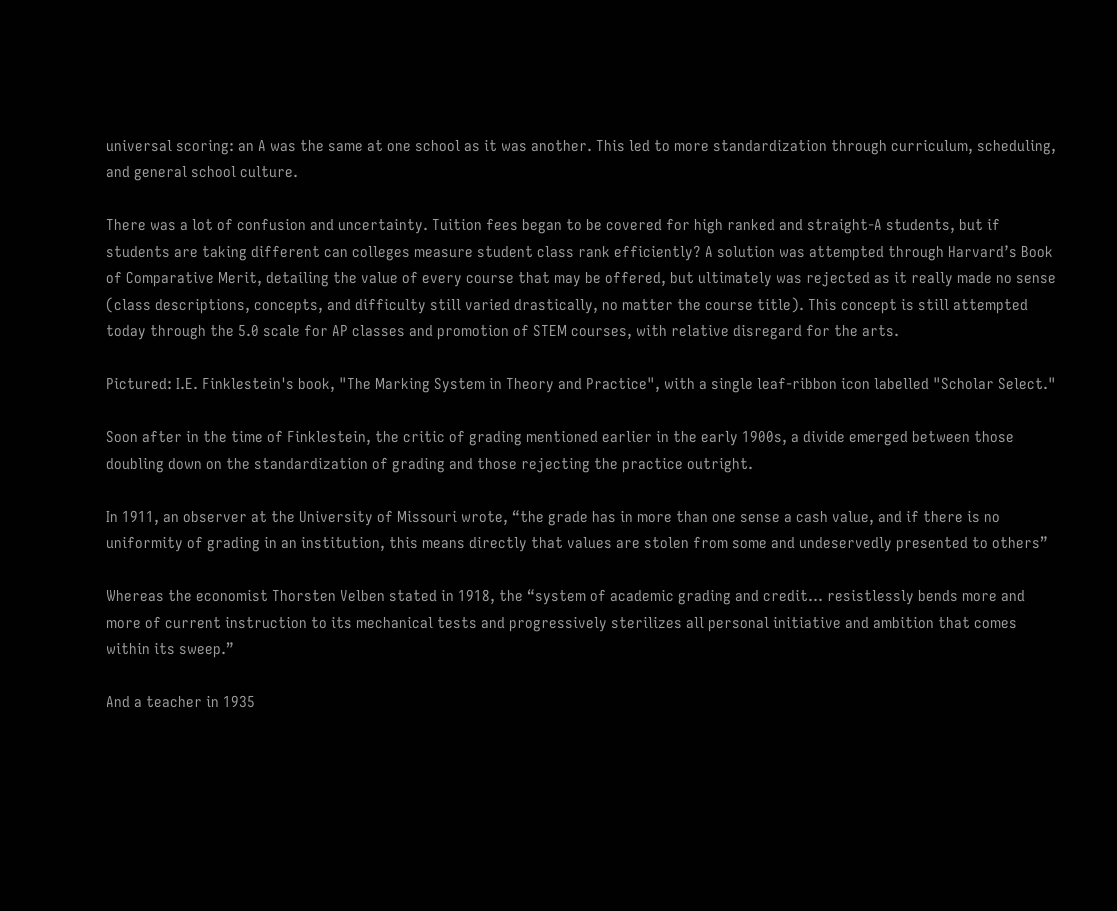universal scoring: an A was the same at one school as it was another. This led to more standardization through curriculum, scheduling, and general school culture.

There was a lot of confusion and uncertainty. Tuition fees began to be covered for high ranked and straight-A students, but if students are taking different can colleges measure student class rank efficiently? A solution was attempted through Harvard’s Book of Comparative Merit, detailing the value of every course that may be offered, but ultimately was rejected as it really made no sense (class descriptions, concepts, and difficulty still varied drastically, no matter the course title). This concept is still attempted today through the 5.0 scale for AP classes and promotion of STEM courses, with relative disregard for the arts.

Pictured: I.E. Finklestein's book, "The Marking System in Theory and Practice", with a single leaf-ribbon icon labelled "Scholar Select."

Soon after in the time of Finklestein, the critic of grading mentioned earlier in the early 1900s, a divide emerged between those doubling down on the standardization of grading and those rejecting the practice outright.

In 1911, an observer at the University of Missouri wrote, “the grade has in more than one sense a cash value, and if there is no uniformity of grading in an institution, this means directly that values are stolen from some and undeservedly presented to others”

Whereas the economist Thorsten Velben stated in 1918, the “system of academic grading and credit... resistlessly bends more and more of current instruction to its mechanical tests and progressively sterilizes all personal initiative and ambition that comes within its sweep.”

And a teacher in 1935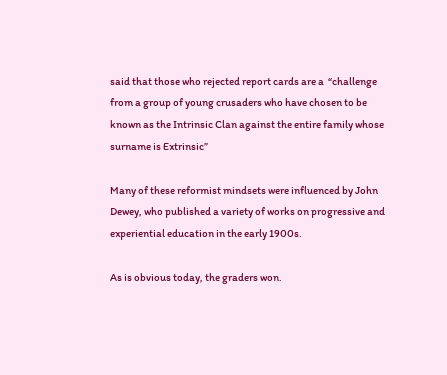said that those who rejected report cards are a  “challenge from a group of young crusaders who have chosen to be known as the Intrinsic Clan against the entire family whose surname is Extrinsic”

Many of these reformist mindsets were influenced by John Dewey, who published a variety of works on progressive and experiential education in the early 1900s.

As is obvious today, the graders won.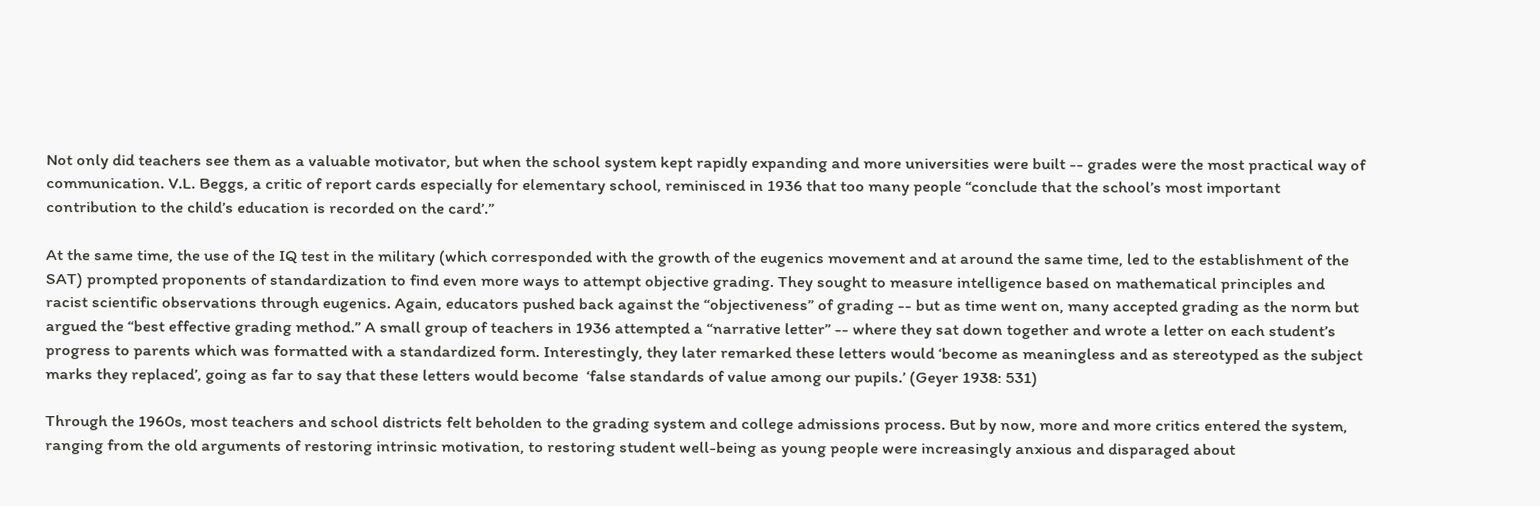Not only did teachers see them as a valuable motivator, but when the school system kept rapidly expanding and more universities were built -- grades were the most practical way of communication. V.L. Beggs, a critic of report cards especially for elementary school, reminisced in 1936 that too many people “conclude that the school’s most important contribution to the child’s education is recorded on the card’.”

At the same time, the use of the IQ test in the military (which corresponded with the growth of the eugenics movement and at around the same time, led to the establishment of the SAT) prompted proponents of standardization to find even more ways to attempt objective grading. They sought to measure intelligence based on mathematical principles and racist scientific observations through eugenics. Again, educators pushed back against the “objectiveness” of grading -- but as time went on, many accepted grading as the norm but argued the “best effective grading method.” A small group of teachers in 1936 attempted a “narrative letter” -- where they sat down together and wrote a letter on each student’s progress to parents which was formatted with a standardized form. Interestingly, they later remarked these letters would ‘become as meaningless and as stereotyped as the subject marks they replaced’, going as far to say that these letters would become  ‘false standards of value among our pupils.’ (Geyer 1938: 531)

Through the 1960s, most teachers and school districts felt beholden to the grading system and college admissions process. But by now, more and more critics entered the system, ranging from the old arguments of restoring intrinsic motivation, to restoring student well-being as young people were increasingly anxious and disparaged about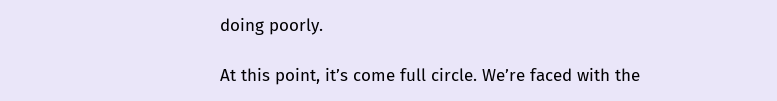doing poorly.

At this point, it’s come full circle. We’re faced with the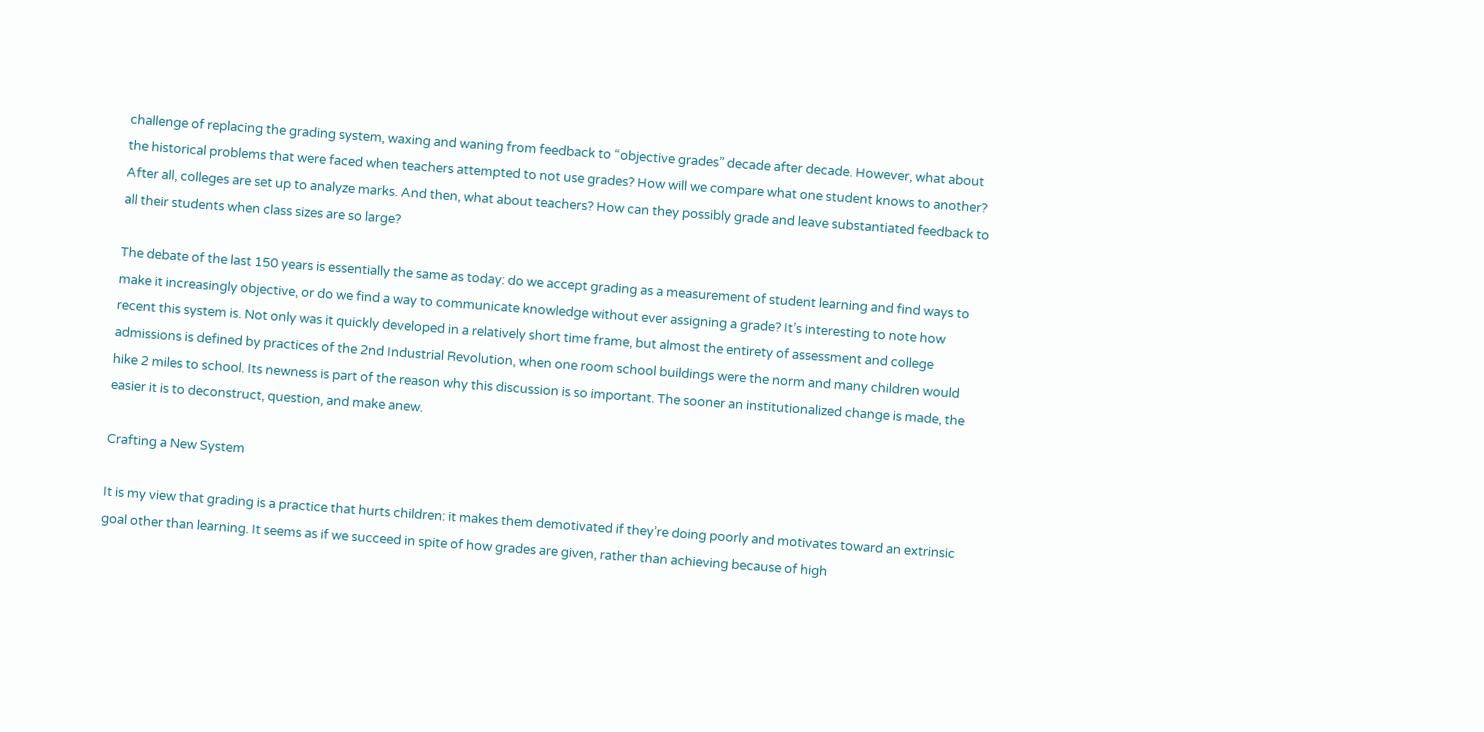challenge of replacing the grading system, waxing and waning from feedback to “objective grades” decade after decade. However, what about the historical problems that were faced when teachers attempted to not use grades? How will we compare what one student knows to another? After all, colleges are set up to analyze marks. And then, what about teachers? How can they possibly grade and leave substantiated feedback to all their students when class sizes are so large?

The debate of the last 150 years is essentially the same as today: do we accept grading as a measurement of student learning and find ways to make it increasingly objective, or do we find a way to communicate knowledge without ever assigning a grade? It’s interesting to note how recent this system is. Not only was it quickly developed in a relatively short time frame, but almost the entirety of assessment and college admissions is defined by practices of the 2nd Industrial Revolution, when one room school buildings were the norm and many children would hike 2 miles to school. Its newness is part of the reason why this discussion is so important. The sooner an institutionalized change is made, the easier it is to deconstruct, question, and make anew.

Crafting a New System

It is my view that grading is a practice that hurts children: it makes them demotivated if they’re doing poorly and motivates toward an extrinsic goal other than learning. It seems as if we succeed in spite of how grades are given, rather than achieving because of high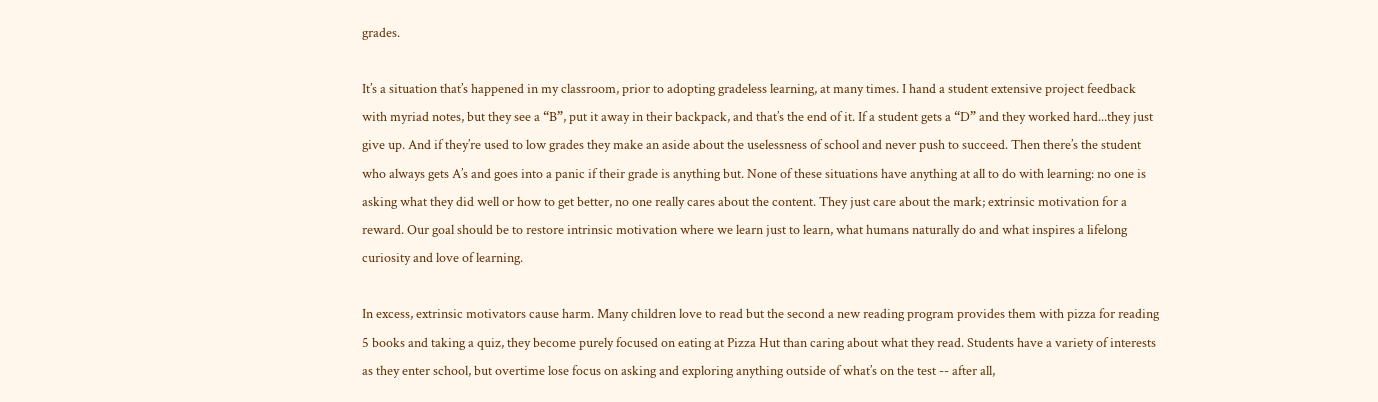grades.

It’s a situation that’s happened in my classroom, prior to adopting gradeless learning, at many times. I hand a student extensive project feedback with myriad notes, but they see a “B”, put it away in their backpack, and that’s the end of it. If a student gets a “D” and they worked hard...they just give up. And if they’re used to low grades they make an aside about the uselessness of school and never push to succeed. Then there’s the student who always gets A’s and goes into a panic if their grade is anything but. None of these situations have anything at all to do with learning: no one is asking what they did well or how to get better, no one really cares about the content. They just care about the mark; extrinsic motivation for a reward. Our goal should be to restore intrinsic motivation where we learn just to learn, what humans naturally do and what inspires a lifelong curiosity and love of learning.

In excess, extrinsic motivators cause harm. Many children love to read but the second a new reading program provides them with pizza for reading 5 books and taking a quiz, they become purely focused on eating at Pizza Hut than caring about what they read. Students have a variety of interests as they enter school, but overtime lose focus on asking and exploring anything outside of what’s on the test -- after all,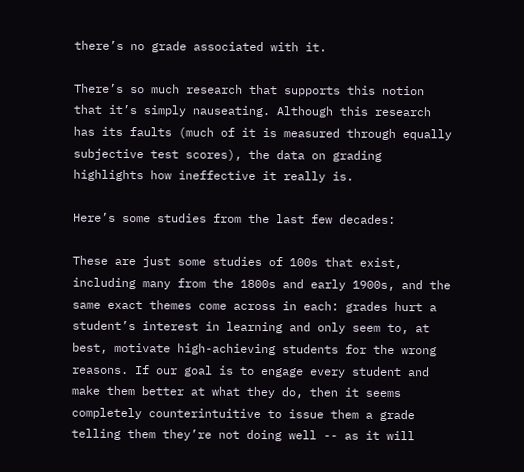there’s no grade associated with it.

There’s so much research that supports this notion that it’s simply nauseating. Although this research has its faults (much of it is measured through equally subjective test scores), the data on grading highlights how ineffective it really is.

Here’s some studies from the last few decades:

These are just some studies of 100s that exist, including many from the 1800s and early 1900s, and the same exact themes come across in each: grades hurt a student’s interest in learning and only seem to, at best, motivate high-achieving students for the wrong reasons. If our goal is to engage every student and make them better at what they do, then it seems completely counterintuitive to issue them a grade telling them they’re not doing well -- as it will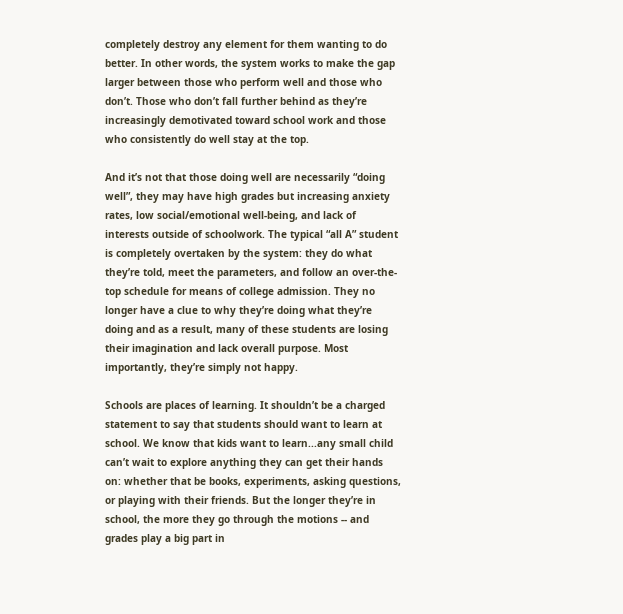completely destroy any element for them wanting to do better. In other words, the system works to make the gap larger between those who perform well and those who don’t. Those who don’t fall further behind as they’re increasingly demotivated toward school work and those who consistently do well stay at the top.

And it’s not that those doing well are necessarily “doing well”, they may have high grades but increasing anxiety rates, low social/emotional well-being, and lack of interests outside of schoolwork. The typical “all A” student is completely overtaken by the system: they do what they’re told, meet the parameters, and follow an over-the-top schedule for means of college admission. They no longer have a clue to why they’re doing what they’re doing and as a result, many of these students are losing their imagination and lack overall purpose. Most importantly, they’re simply not happy.

Schools are places of learning. It shouldn’t be a charged statement to say that students should want to learn at school. We know that kids want to learn...any small child can’t wait to explore anything they can get their hands on: whether that be books, experiments, asking questions, or playing with their friends. But the longer they’re in school, the more they go through the motions -- and grades play a big part in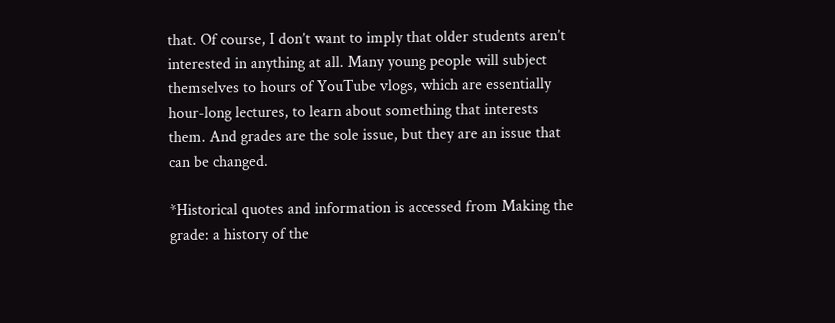that. Of course, I don’t want to imply that older students aren’t interested in anything at all. Many young people will subject themselves to hours of YouTube vlogs, which are essentially hour-long lectures, to learn about something that interests them. And grades are the sole issue, but they are an issue that can be changed.

*Historical quotes and information is accessed from Making the grade: a history of the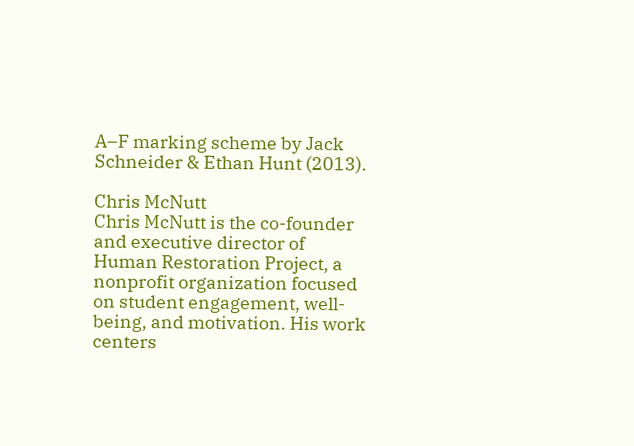A–F marking scheme by Jack Schneider & Ethan Hunt (2013).

Chris McNutt
Chris McNutt is the co-founder and executive director of Human Restoration Project, a nonprofit organization focused on student engagement, well-being, and motivation. His work centers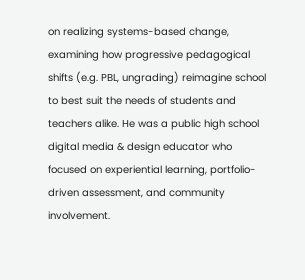on realizing systems-based change, examining how progressive pedagogical shifts (e.g. PBL, ungrading) reimagine school to best suit the needs of students and teachers alike. He was a public high school digital media & design educator who focused on experiential learning, portfolio-driven assessment, and community involvement.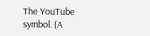The YouTube symbol. (A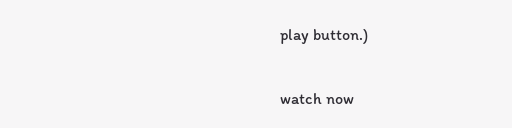play button.)

watch now